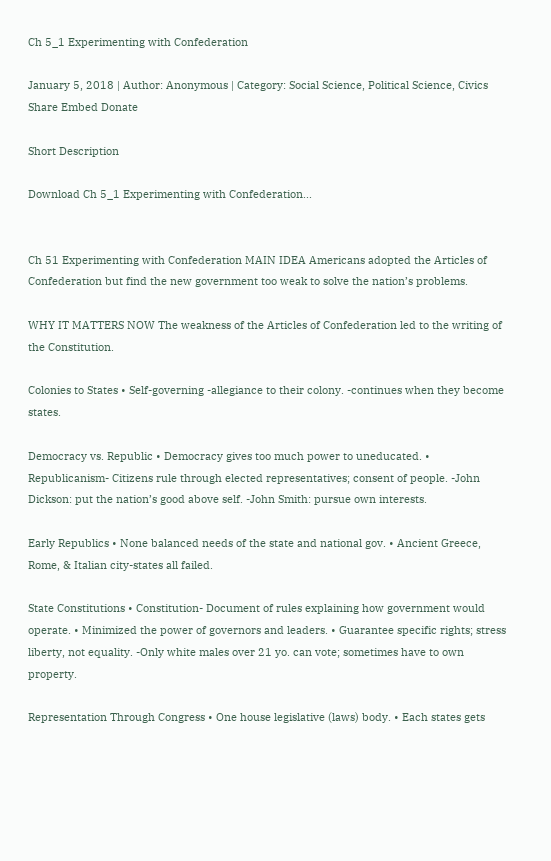Ch 5_1 Experimenting with Confederation

January 5, 2018 | Author: Anonymous | Category: Social Science, Political Science, Civics
Share Embed Donate

Short Description

Download Ch 5_1 Experimenting with Confederation...


Ch 51 Experimenting with Confederation MAIN IDEA Americans adopted the Articles of Confederation but find the new government too weak to solve the nation’s problems.

WHY IT MATTERS NOW The weakness of the Articles of Confederation led to the writing of the Constitution.

Colonies to States • Self-governing -allegiance to their colony. -continues when they become states.

Democracy vs. Republic • Democracy gives too much power to uneducated. • Republicanism- Citizens rule through elected representatives; consent of people. -John Dickson: put the nation’s good above self. -John Smith: pursue own interests.

Early Republics • None balanced needs of the state and national gov. • Ancient Greece, Rome, & Italian city-states all failed.

State Constitutions • Constitution- Document of rules explaining how government would operate. • Minimized the power of governors and leaders. • Guarantee specific rights; stress liberty, not equality. -Only white males over 21 yo. can vote; sometimes have to own property.

Representation Through Congress • One house legislative (laws) body. • Each states gets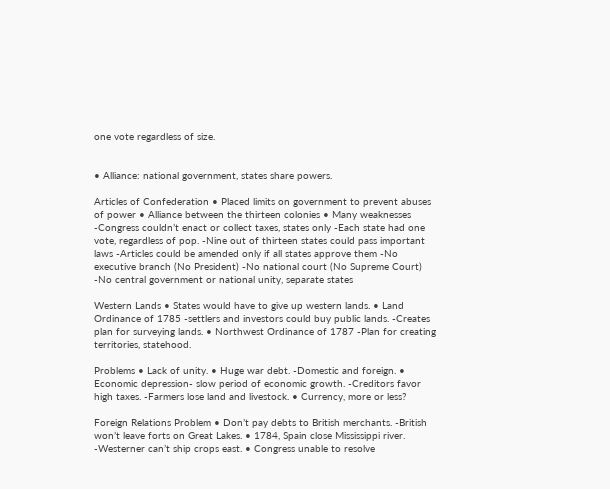one vote regardless of size.


• Alliance: national government, states share powers.

Articles of Confederation • Placed limits on government to prevent abuses of power • Alliance between the thirteen colonies • Many weaknesses -Congress couldn’t enact or collect taxes, states only -Each state had one vote, regardless of pop. -Nine out of thirteen states could pass important laws -Articles could be amended only if all states approve them -No executive branch (No President) -No national court (No Supreme Court) -No central government or national unity, separate states

Western Lands • States would have to give up western lands. • Land Ordinance of 1785 -settlers and investors could buy public lands. -Creates plan for surveying lands. • Northwest Ordinance of 1787 -Plan for creating territories, statehood.

Problems • Lack of unity. • Huge war debt. -Domestic and foreign. • Economic depression- slow period of economic growth. -Creditors favor high taxes. -Farmers lose land and livestock. • Currency, more or less?

Foreign Relations Problem • Don’t pay debts to British merchants. -British won’t leave forts on Great Lakes. • 1784, Spain close Mississippi river. -Westerner can’t ship crops east. • Congress unable to resolve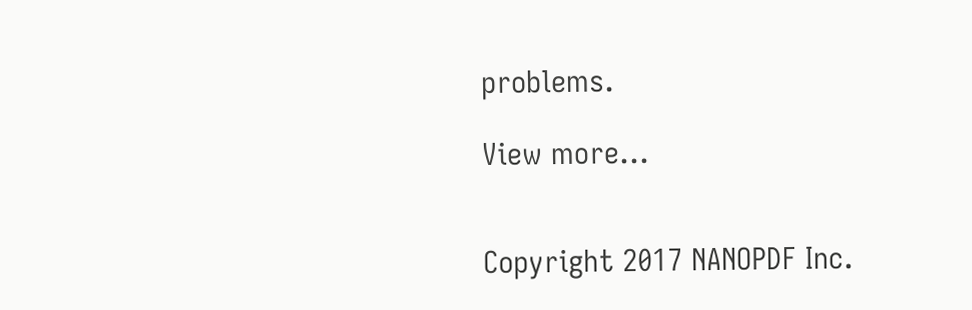problems.

View more...


Copyright 2017 NANOPDF Inc.